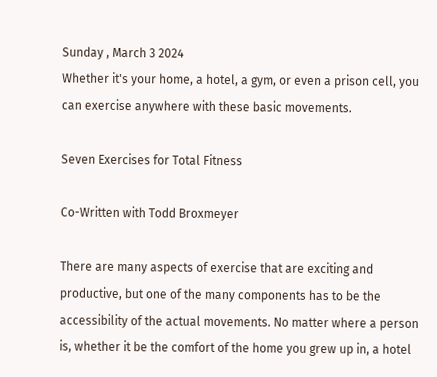Sunday , March 3 2024
Whether it's your home, a hotel, a gym, or even a prison cell, you can exercise anywhere with these basic movements.

Seven Exercises for Total Fitness

Co-Written with Todd Broxmeyer

There are many aspects of exercise that are exciting and productive, but one of the many components has to be the accessibility of the actual movements. No matter where a person is, whether it be the comfort of the home you grew up in, a hotel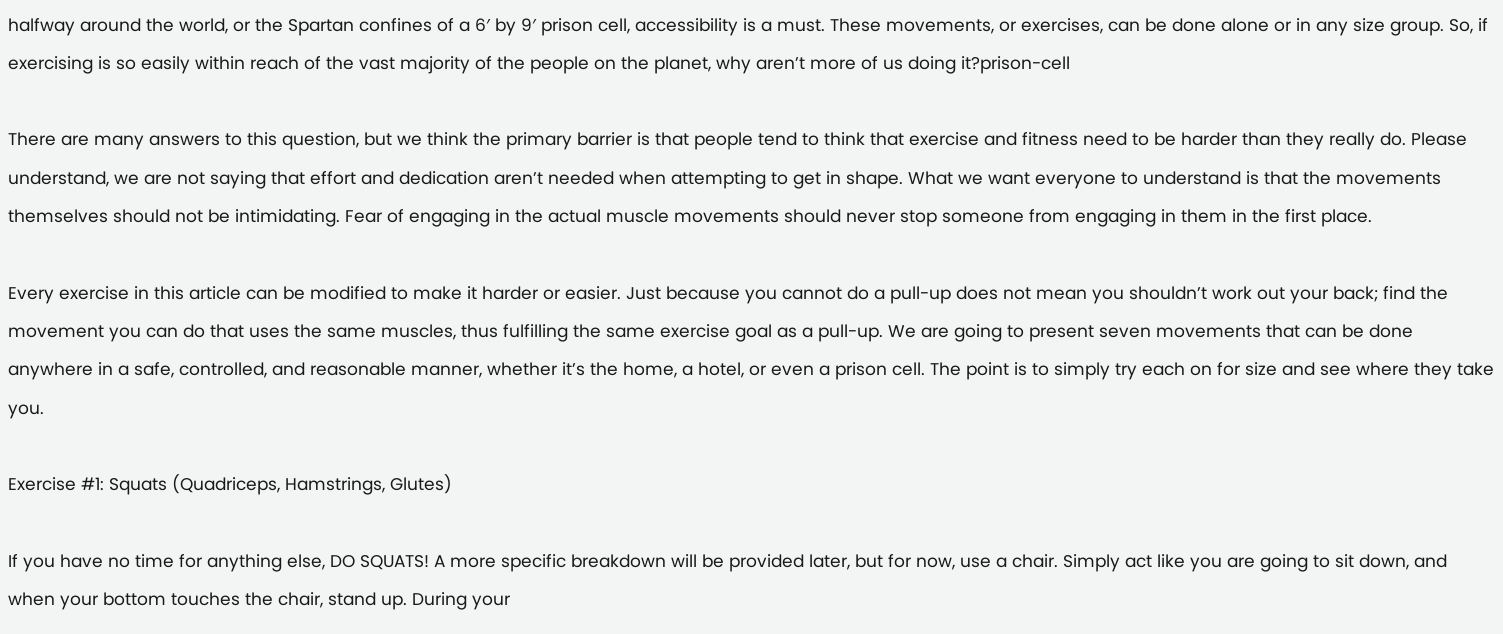halfway around the world, or the Spartan confines of a 6′ by 9′ prison cell, accessibility is a must. These movements, or exercises, can be done alone or in any size group. So, if exercising is so easily within reach of the vast majority of the people on the planet, why aren’t more of us doing it?prison-cell

There are many answers to this question, but we think the primary barrier is that people tend to think that exercise and fitness need to be harder than they really do. Please understand, we are not saying that effort and dedication aren’t needed when attempting to get in shape. What we want everyone to understand is that the movements themselves should not be intimidating. Fear of engaging in the actual muscle movements should never stop someone from engaging in them in the first place.

Every exercise in this article can be modified to make it harder or easier. Just because you cannot do a pull-up does not mean you shouldn’t work out your back; find the movement you can do that uses the same muscles, thus fulfilling the same exercise goal as a pull-up. We are going to present seven movements that can be done anywhere in a safe, controlled, and reasonable manner, whether it’s the home, a hotel, or even a prison cell. The point is to simply try each on for size and see where they take you.

Exercise #1: Squats (Quadriceps, Hamstrings, Glutes)

If you have no time for anything else, DO SQUATS! A more specific breakdown will be provided later, but for now, use a chair. Simply act like you are going to sit down, and when your bottom touches the chair, stand up. During your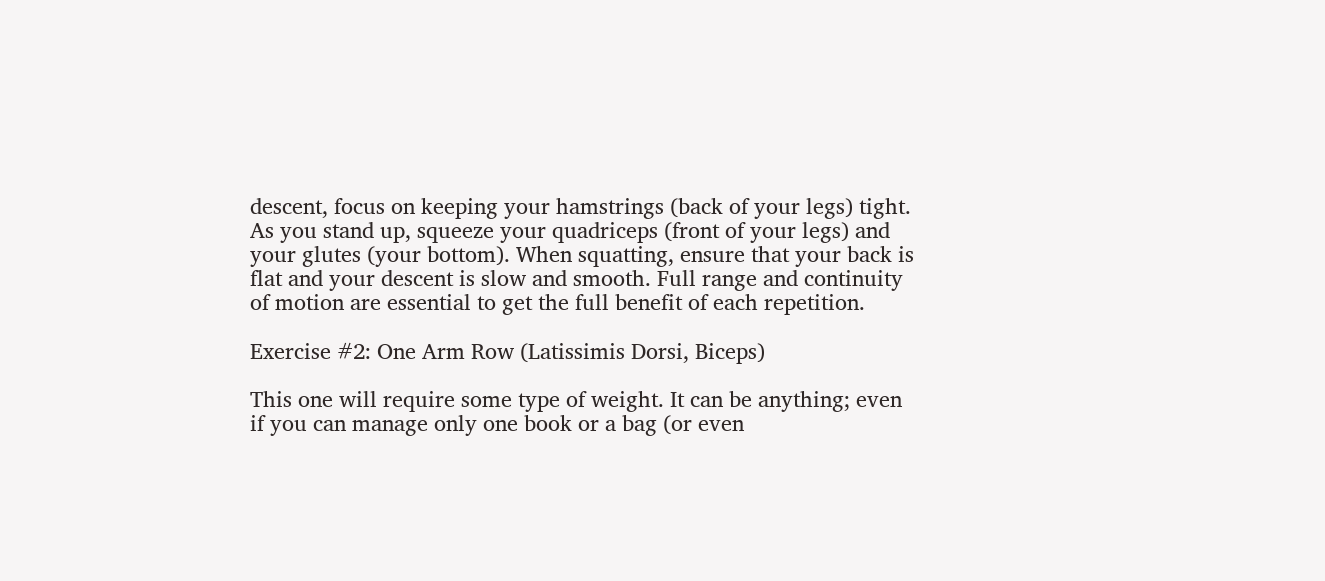descent, focus on keeping your hamstrings (back of your legs) tight. As you stand up, squeeze your quadriceps (front of your legs) and your glutes (your bottom). When squatting, ensure that your back is flat and your descent is slow and smooth. Full range and continuity of motion are essential to get the full benefit of each repetition.

Exercise #2: One Arm Row (Latissimis Dorsi, Biceps)

This one will require some type of weight. It can be anything; even if you can manage only one book or a bag (or even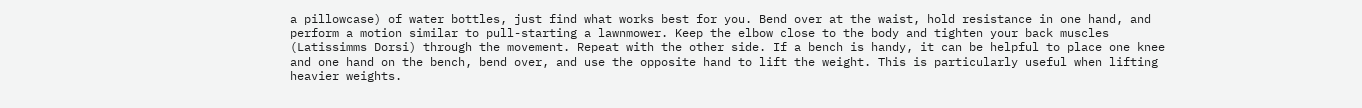a pillowcase) of water bottles, just find what works best for you. Bend over at the waist, hold resistance in one hand, and perform a motion similar to pull-starting a lawnmower. Keep the elbow close to the body and tighten your back muscles (Latissimms Dorsi) through the movement. Repeat with the other side. If a bench is handy, it can be helpful to place one knee and one hand on the bench, bend over, and use the opposite hand to lift the weight. This is particularly useful when lifting heavier weights.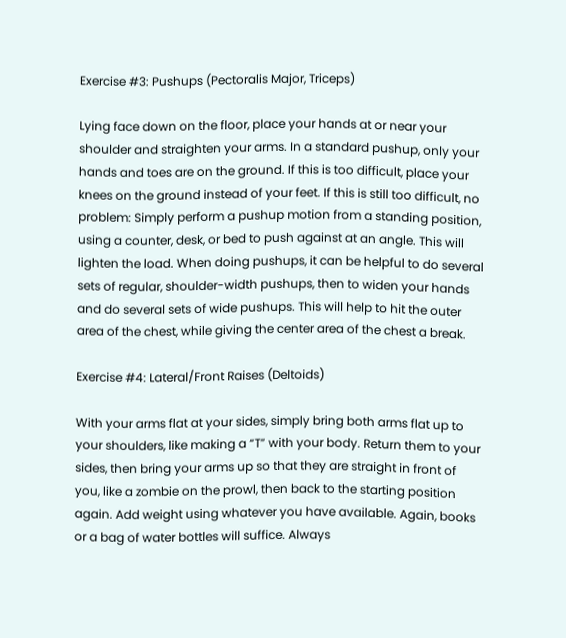Exercise #3: Pushups (Pectoralis Major, Triceps)

Lying face down on the floor, place your hands at or near your shoulder and straighten your arms. In a standard pushup, only your hands and toes are on the ground. If this is too difficult, place your knees on the ground instead of your feet. If this is still too difficult, no problem: Simply perform a pushup motion from a standing position, using a counter, desk, or bed to push against at an angle. This will lighten the load. When doing pushups, it can be helpful to do several sets of regular, shoulder-width pushups, then to widen your hands and do several sets of wide pushups. This will help to hit the outer area of the chest, while giving the center area of the chest a break.

Exercise #4: Lateral/Front Raises (Deltoids)

With your arms flat at your sides, simply bring both arms flat up to your shoulders, like making a “T” with your body. Return them to your sides, then bring your arms up so that they are straight in front of you, like a zombie on the prowl, then back to the starting position again. Add weight using whatever you have available. Again, books or a bag of water bottles will suffice. Always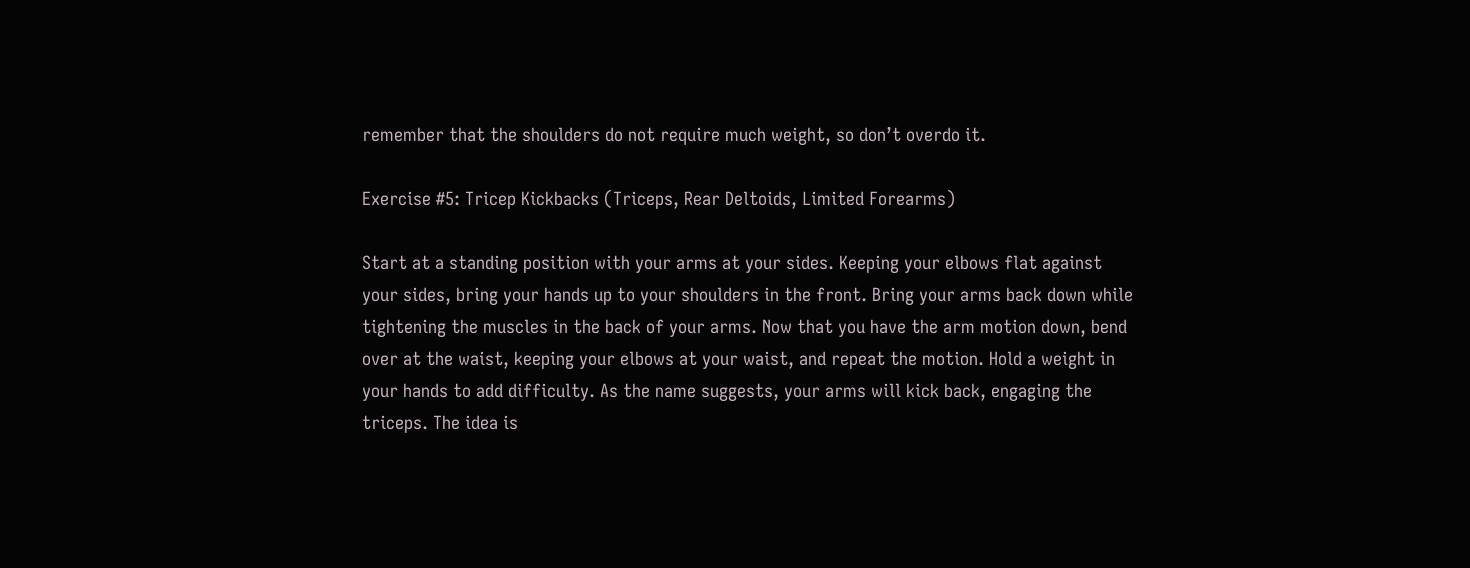remember that the shoulders do not require much weight, so don’t overdo it.

Exercise #5: Tricep Kickbacks (Triceps, Rear Deltoids, Limited Forearms)

Start at a standing position with your arms at your sides. Keeping your elbows flat against your sides, bring your hands up to your shoulders in the front. Bring your arms back down while tightening the muscles in the back of your arms. Now that you have the arm motion down, bend over at the waist, keeping your elbows at your waist, and repeat the motion. Hold a weight in your hands to add difficulty. As the name suggests, your arms will kick back, engaging the triceps. The idea is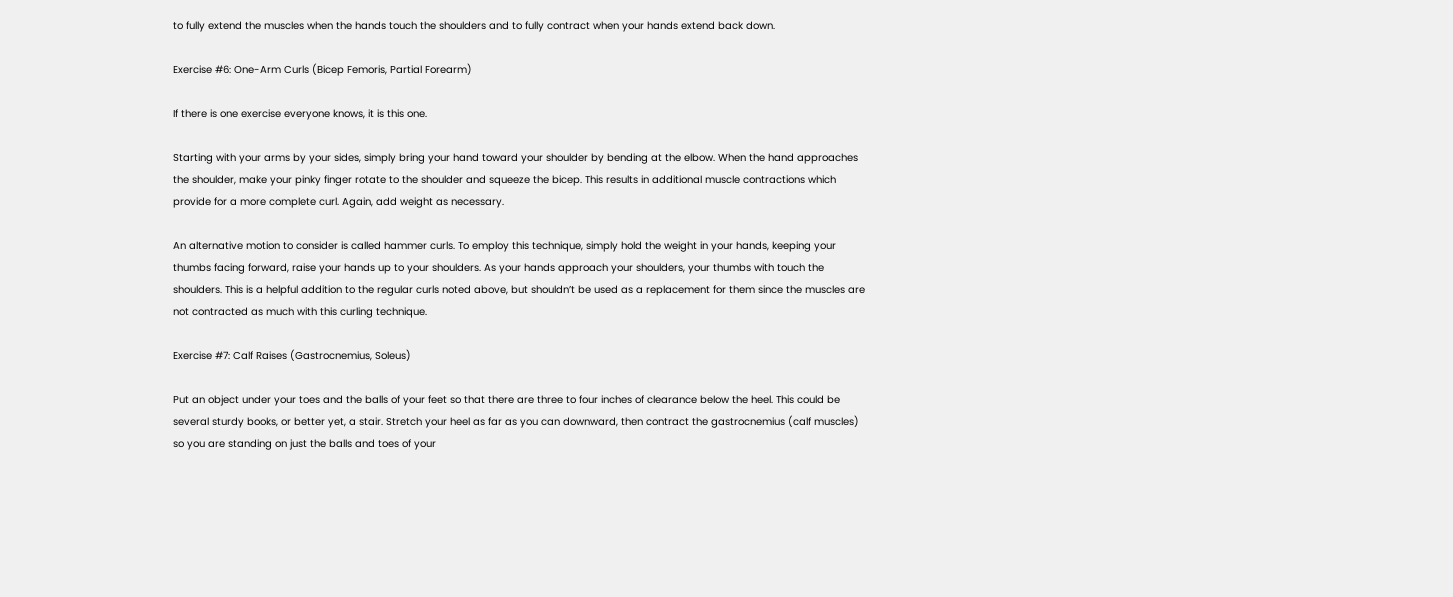to fully extend the muscles when the hands touch the shoulders and to fully contract when your hands extend back down.

Exercise #6: One-Arm Curls (Bicep Femoris, Partial Forearm)

If there is one exercise everyone knows, it is this one.

Starting with your arms by your sides, simply bring your hand toward your shoulder by bending at the elbow. When the hand approaches the shoulder, make your pinky finger rotate to the shoulder and squeeze the bicep. This results in additional muscle contractions which provide for a more complete curl. Again, add weight as necessary.

An alternative motion to consider is called hammer curls. To employ this technique, simply hold the weight in your hands, keeping your thumbs facing forward, raise your hands up to your shoulders. As your hands approach your shoulders, your thumbs with touch the shoulders. This is a helpful addition to the regular curls noted above, but shouldn’t be used as a replacement for them since the muscles are not contracted as much with this curling technique.

Exercise #7: Calf Raises (Gastrocnemius, Soleus)

Put an object under your toes and the balls of your feet so that there are three to four inches of clearance below the heel. This could be several sturdy books, or better yet, a stair. Stretch your heel as far as you can downward, then contract the gastrocnemius (calf muscles) so you are standing on just the balls and toes of your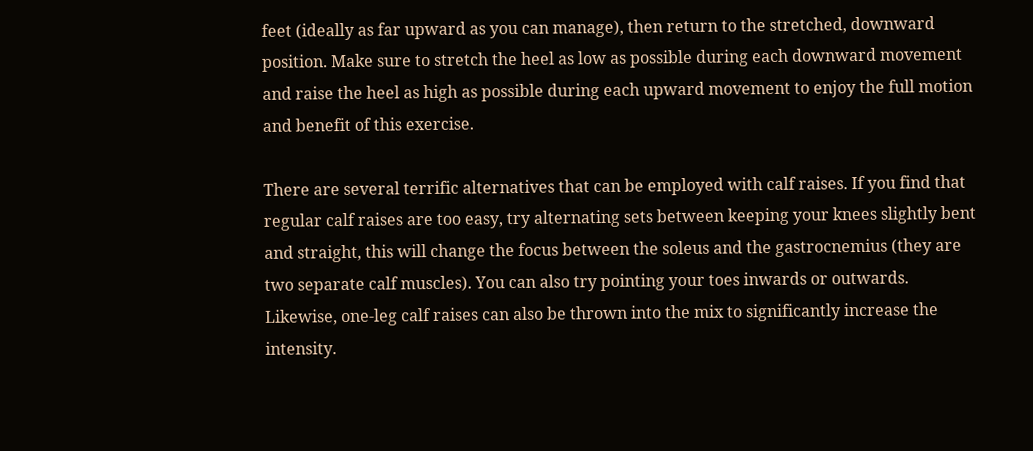feet (ideally as far upward as you can manage), then return to the stretched, downward position. Make sure to stretch the heel as low as possible during each downward movement and raise the heel as high as possible during each upward movement to enjoy the full motion and benefit of this exercise.

There are several terrific alternatives that can be employed with calf raises. If you find that regular calf raises are too easy, try alternating sets between keeping your knees slightly bent and straight, this will change the focus between the soleus and the gastrocnemius (they are two separate calf muscles). You can also try pointing your toes inwards or outwards. Likewise, one-leg calf raises can also be thrown into the mix to significantly increase the intensity.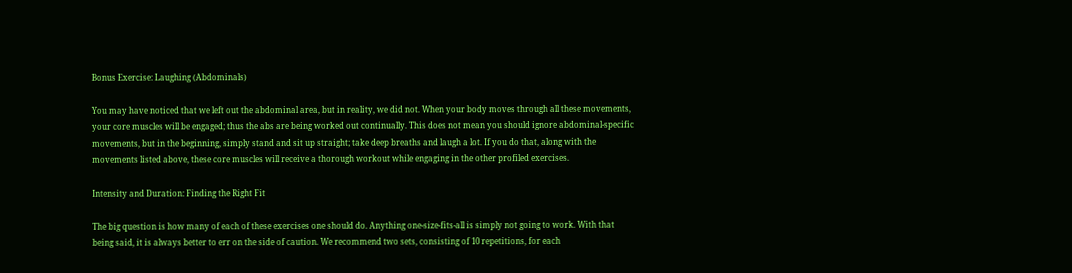Bonus Exercise: Laughing (Abdominals)

You may have noticed that we left out the abdominal area, but in reality, we did not. When your body moves through all these movements, your core muscles will be engaged; thus the abs are being worked out continually. This does not mean you should ignore abdominal-specific movements, but in the beginning, simply stand and sit up straight; take deep breaths and laugh a lot. If you do that, along with the movements listed above, these core muscles will receive a thorough workout while engaging in the other profiled exercises.

Intensity and Duration: Finding the Right Fit

The big question is how many of each of these exercises one should do. Anything one-size-fits-all is simply not going to work. With that being said, it is always better to err on the side of caution. We recommend two sets, consisting of 10 repetitions, for each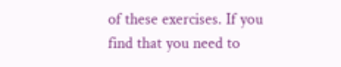of these exercises. If you find that you need to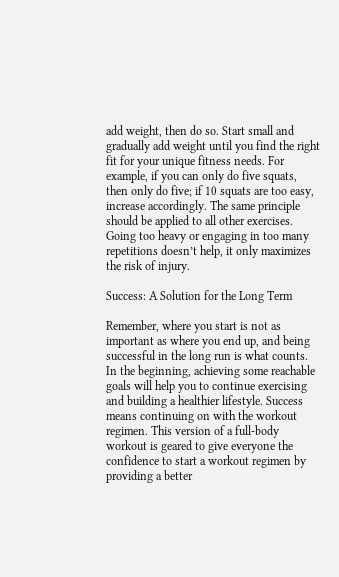add weight, then do so. Start small and gradually add weight until you find the right fit for your unique fitness needs. For example, if you can only do five squats, then only do five; if 10 squats are too easy, increase accordingly. The same principle should be applied to all other exercises. Going too heavy or engaging in too many repetitions doesn’t help, it only maximizes the risk of injury.

Success: A Solution for the Long Term

Remember, where you start is not as important as where you end up, and being successful in the long run is what counts. In the beginning, achieving some reachable goals will help you to continue exercising and building a healthier lifestyle. Success means continuing on with the workout regimen. This version of a full-body workout is geared to give everyone the confidence to start a workout regimen by providing a better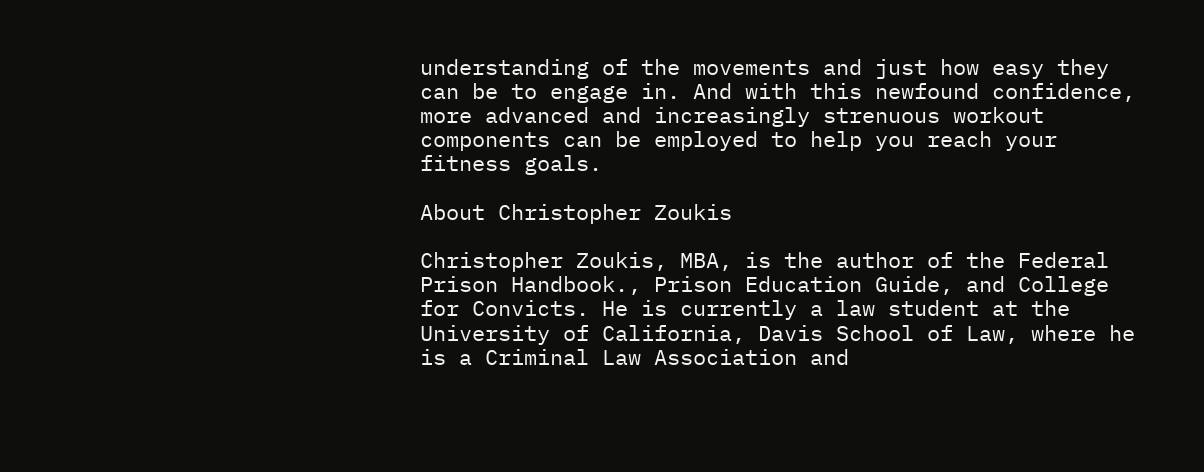understanding of the movements and just how easy they can be to engage in. And with this newfound confidence, more advanced and increasingly strenuous workout components can be employed to help you reach your fitness goals.

About Christopher Zoukis

Christopher Zoukis, MBA, is the author of the Federal Prison Handbook., Prison Education Guide, and College for Convicts. He is currently a law student at the University of California, Davis School of Law, where he is a Criminal Law Association and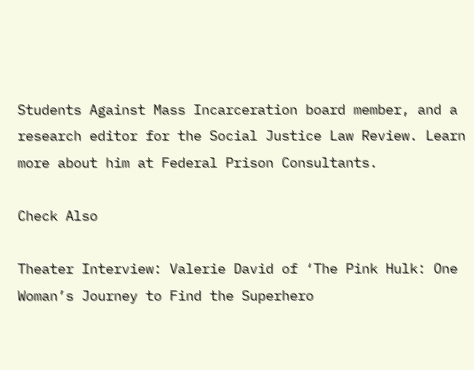Students Against Mass Incarceration board member, and a research editor for the Social Justice Law Review. Learn more about him at Federal Prison Consultants.

Check Also

Theater Interview: Valerie David of ‘The Pink Hulk: One Woman’s Journey to Find the Superhero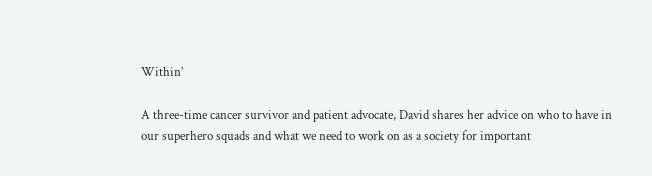Within’

A three-time cancer survivor and patient advocate, David shares her advice on who to have in our superhero squads and what we need to work on as a society for important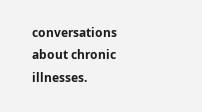conversations about chronic illnesses.